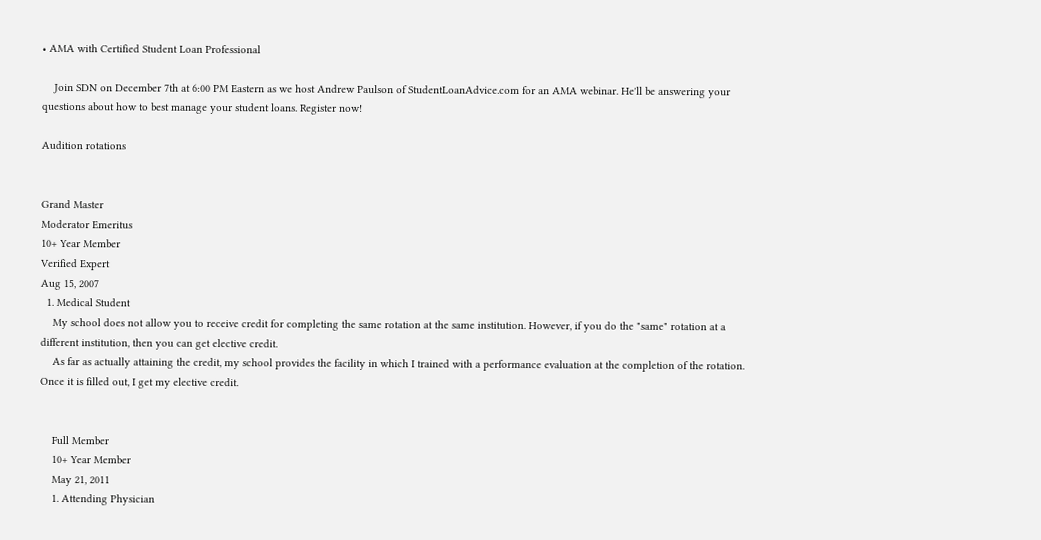• AMA with Certified Student Loan Professional

    Join SDN on December 7th at 6:00 PM Eastern as we host Andrew Paulson of StudentLoanAdvice.com for an AMA webinar. He'll be answering your questions about how to best manage your student loans. Register now!

Audition rotations


Grand Master
Moderator Emeritus
10+ Year Member
Verified Expert
Aug 15, 2007
  1. Medical Student
    My school does not allow you to receive credit for completing the same rotation at the same institution. However, if you do the "same" rotation at a different institution, then you can get elective credit.
    As far as actually attaining the credit, my school provides the facility in which I trained with a performance evaluation at the completion of the rotation. Once it is filled out, I get my elective credit.


    Full Member
    10+ Year Member
    May 21, 2011
    1. Attending Physician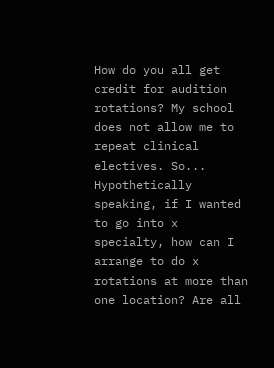How do you all get credit for audition rotations? My school does not allow me to repeat clinical electives. So... Hypothetically speaking, if I wanted to go into x specialty, how can I arrange to do x rotations at more than one location? Are all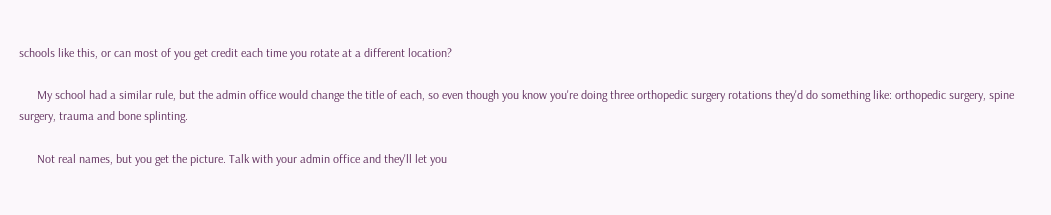schools like this, or can most of you get credit each time you rotate at a different location?

      My school had a similar rule, but the admin office would change the title of each, so even though you know you're doing three orthopedic surgery rotations they'd do something like: orthopedic surgery, spine surgery, trauma and bone splinting.

      Not real names, but you get the picture. Talk with your admin office and they'll let you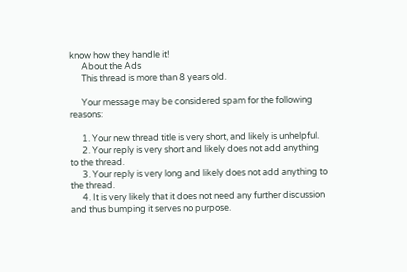know how they handle it!
      About the Ads
      This thread is more than 8 years old.

      Your message may be considered spam for the following reasons:

      1. Your new thread title is very short, and likely is unhelpful.
      2. Your reply is very short and likely does not add anything to the thread.
      3. Your reply is very long and likely does not add anything to the thread.
      4. It is very likely that it does not need any further discussion and thus bumping it serves no purpose.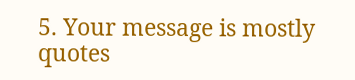5. Your message is mostly quotes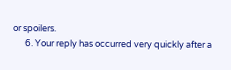or spoilers.
      6. Your reply has occurred very quickly after a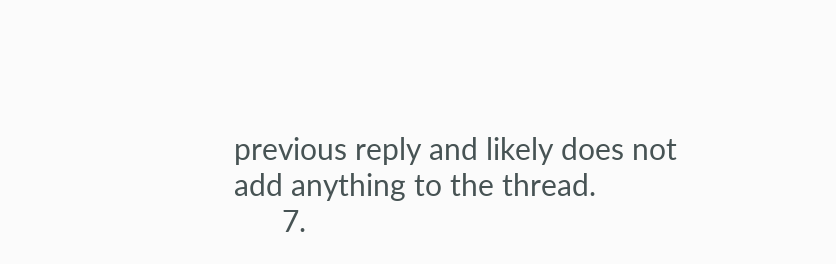previous reply and likely does not add anything to the thread.
      7.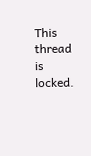This thread is locked.